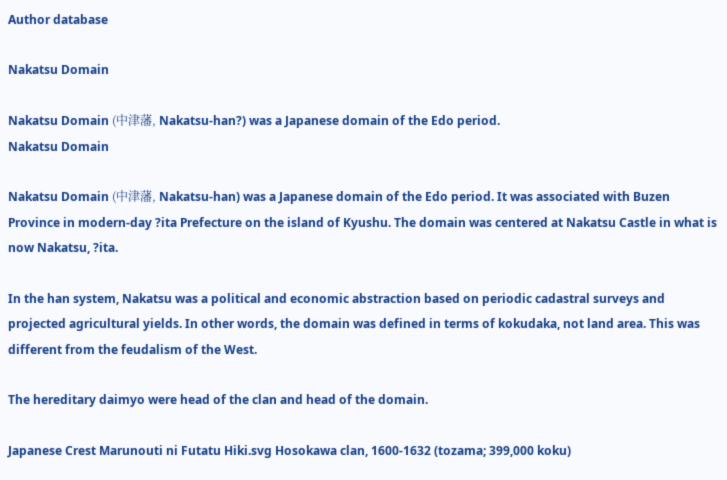Author database

Nakatsu Domain

Nakatsu Domain (中津藩, Nakatsu-han?) was a Japanese domain of the Edo period.
Nakatsu Domain

Nakatsu Domain (中津藩, Nakatsu-han) was a Japanese domain of the Edo period. It was associated with Buzen Province in modern-day ?ita Prefecture on the island of Kyushu. The domain was centered at Nakatsu Castle in what is now Nakatsu, ?ita.

In the han system, Nakatsu was a political and economic abstraction based on periodic cadastral surveys and projected agricultural yields. In other words, the domain was defined in terms of kokudaka, not land area. This was different from the feudalism of the West.

The hereditary daimyo were head of the clan and head of the domain.

Japanese Crest Marunouti ni Futatu Hiki.svg Hosokawa clan, 1600-1632 (tozama; 399,000 koku)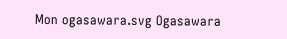Mon ogasawara.svg Ogasawara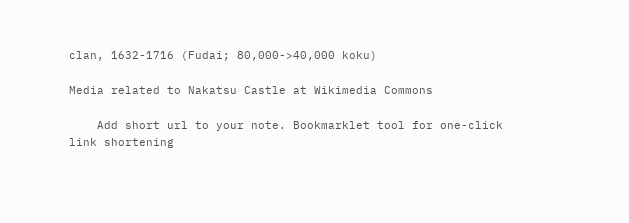clan, 1632-1716 (Fudai; 80,000->40,000 koku)

Media related to Nakatsu Castle at Wikimedia Commons

    Add short url to your note. Bookmarklet tool for one-click link shortening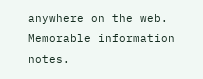anywhere on the web. Memorable information notes.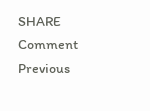SHARE Comment Previous